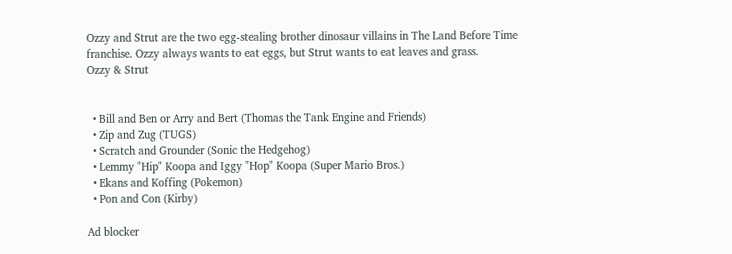Ozzy and Strut are the two egg-stealing brother dinosaur villains in The Land Before Time franchise. Ozzy always wants to eat eggs, but Strut wants to eat leaves and grass.
Ozzy & Strut


  • Bill and Ben or Arry and Bert (Thomas the Tank Engine and Friends)
  • Zip and Zug (TUGS)
  • Scratch and Grounder (Sonic the Hedgehog)
  • Lemmy "Hip" Koopa and Iggy "Hop" Koopa (Super Mario Bros.)
  • Ekans and Koffing (Pokemon)
  • Pon and Con (Kirby)

Ad blocker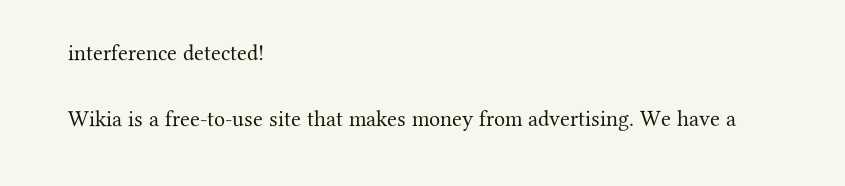interference detected!

Wikia is a free-to-use site that makes money from advertising. We have a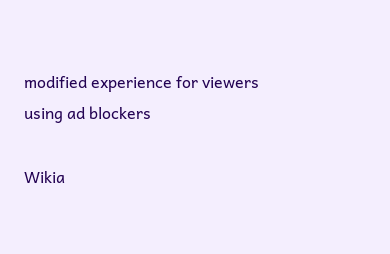modified experience for viewers using ad blockers

Wikia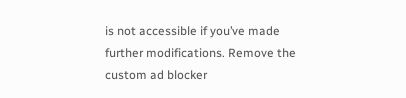is not accessible if you’ve made further modifications. Remove the custom ad blocker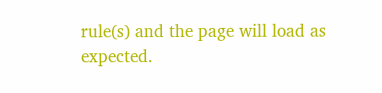rule(s) and the page will load as expected.